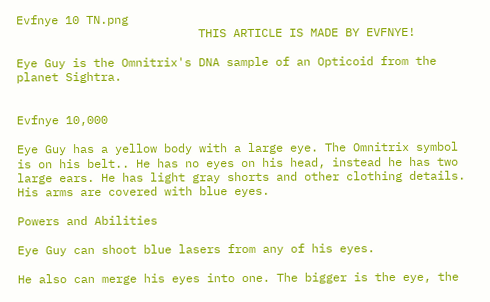Evfnye 10 TN.png
                          THIS ARTICLE IS MADE BY EVFNYE!

Eye Guy is the Omnitrix's DNA sample of an Opticoid from the planet Sightra.


Evfnye 10,000

Eye Guy has a yellow body with a large eye. The Omnitrix symbol is on his belt.. He has no eyes on his head, instead he has two large ears. He has light gray shorts and other clothing details. His arms are covered with blue eyes.

Powers and Abilities

Eye Guy can shoot blue lasers from any of his eyes.

He also can merge his eyes into one. The bigger is the eye, the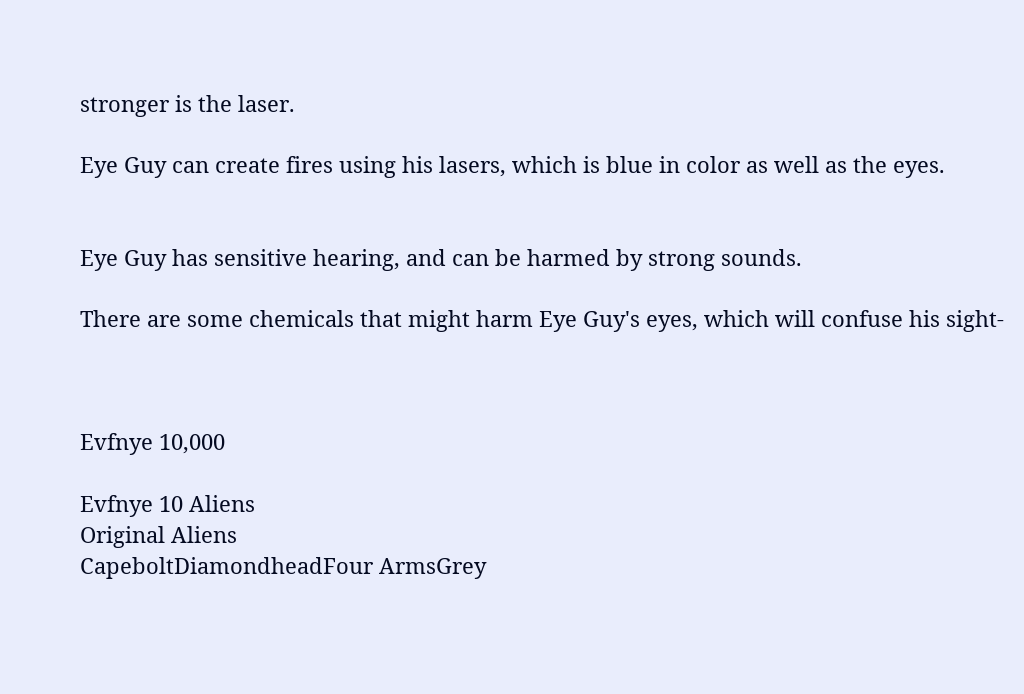stronger is the laser.

Eye Guy can create fires using his lasers, which is blue in color as well as the eyes.


Eye Guy has sensitive hearing, and can be harmed by strong sounds.

There are some chemicals that might harm Eye Guy's eyes, which will confuse his sight-



Evfnye 10,000

Evfnye 10 Aliens
Original Aliens
CapeboltDiamondheadFour ArmsGrey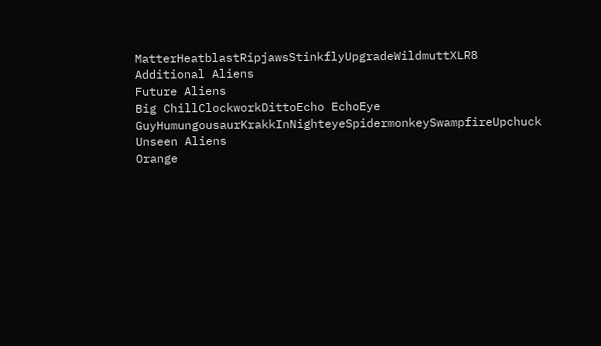MatterHeatblastRipjawsStinkflyUpgradeWildmuttXLR8
Additional Aliens
Future Aliens
Big ChillClockworkDittoEcho EchoEye GuyHumungousaurKrakkInNighteyeSpidermonkeySwampfireUpchuck
Unseen Aliens
Orange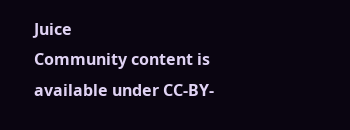Juice
Community content is available under CC-BY-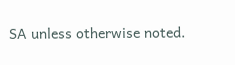SA unless otherwise noted.